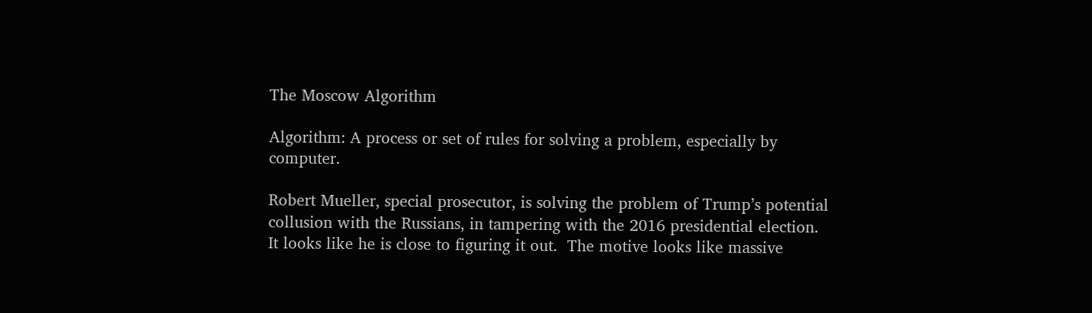The Moscow Algorithm

Algorithm: A process or set of rules for solving a problem, especially by computer.

Robert Mueller, special prosecutor, is solving the problem of Trump’s potential collusion with the Russians, in tampering with the 2016 presidential election. It looks like he is close to figuring it out.  The motive looks like massive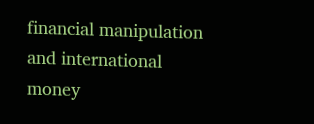financial manipulation and international money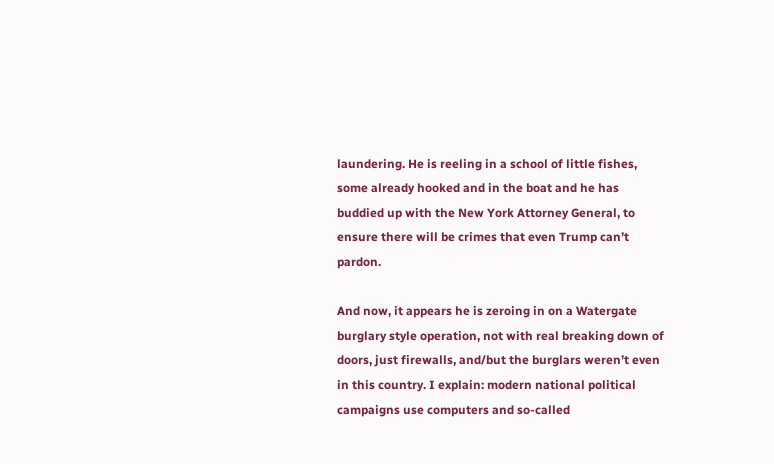laundering. He is reeling in a school of little fishes, some already hooked and in the boat and he has buddied up with the New York Attorney General, to ensure there will be crimes that even Trump can’t pardon.

And now, it appears he is zeroing in on a Watergate burglary style operation, not with real breaking down of doors, just firewalls, and/but the burglars weren’t even in this country. I explain: modern national political campaigns use computers and so-called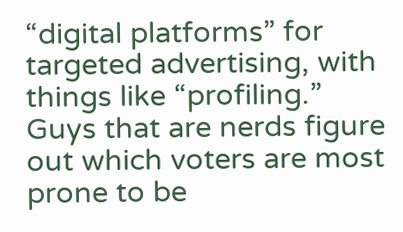“digital platforms” for targeted advertising, with things like “profiling.” Guys that are nerds figure out which voters are most prone to be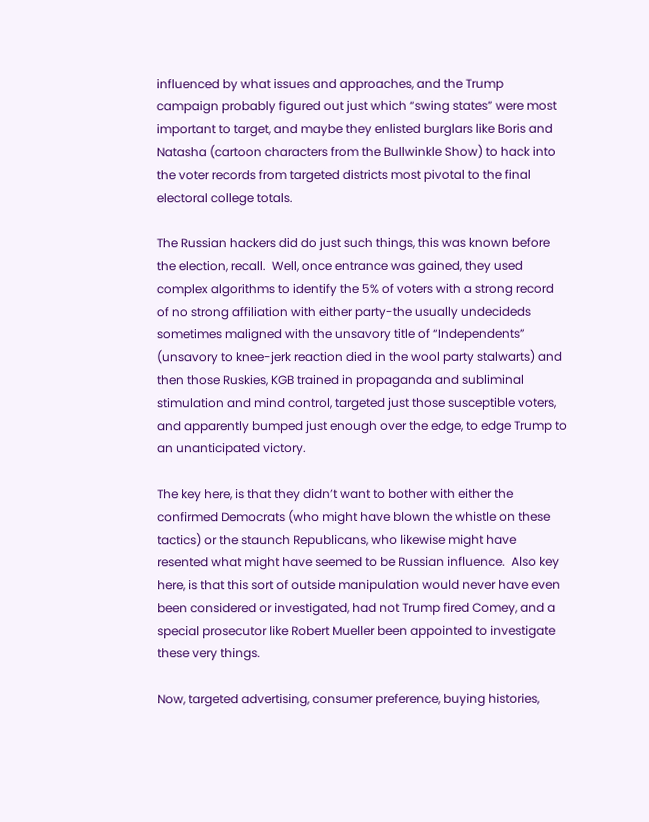influenced by what issues and approaches, and the Trump campaign probably figured out just which “swing states” were most important to target, and maybe they enlisted burglars like Boris and Natasha (cartoon characters from the Bullwinkle Show) to hack into the voter records from targeted districts most pivotal to the final electoral college totals.

The Russian hackers did do just such things, this was known before the election, recall.  Well, once entrance was gained, they used complex algorithms to identify the 5% of voters with a strong record of no strong affiliation with either party-the usually undecideds sometimes maligned with the unsavory title of “Independents” (unsavory to knee-jerk reaction died in the wool party stalwarts) and then those Ruskies, KGB trained in propaganda and subliminal stimulation and mind control, targeted just those susceptible voters, and apparently bumped just enough over the edge, to edge Trump to an unanticipated victory.

The key here, is that they didn’t want to bother with either the confirmed Democrats (who might have blown the whistle on these tactics) or the staunch Republicans, who likewise might have resented what might have seemed to be Russian influence.  Also key here, is that this sort of outside manipulation would never have even been considered or investigated, had not Trump fired Comey, and a special prosecutor like Robert Mueller been appointed to investigate these very things.

Now, targeted advertising, consumer preference, buying histories,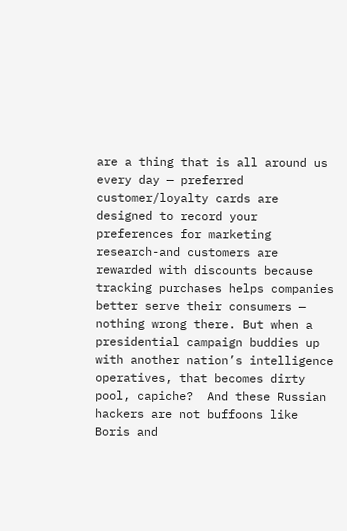are a thing that is all around us every day — preferred customer/loyalty cards are designed to record your preferences for marketing research-and customers are rewarded with discounts because tracking purchases helps companies better serve their consumers — nothing wrong there. But when a presidential campaign buddies up with another nation’s intelligence operatives, that becomes dirty pool, capiche?  And these Russian hackers are not buffoons like Boris and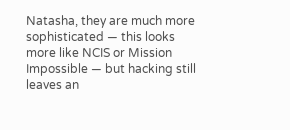Natasha, they are much more sophisticated — this looks more like NCIS or Mission Impossible — but hacking still leaves an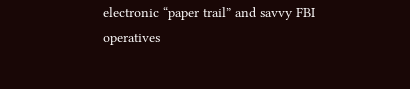electronic “paper trail” and savvy FBI operatives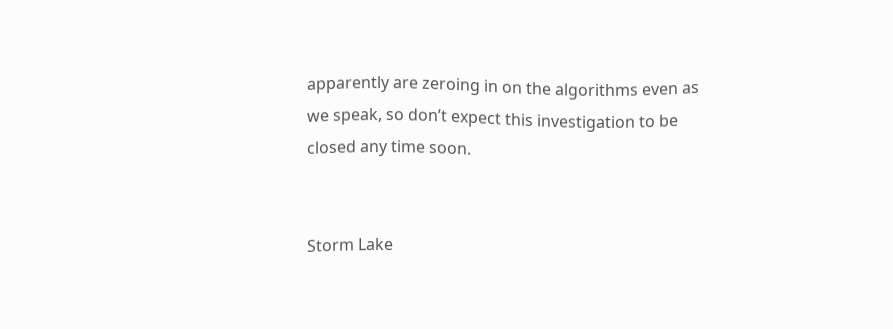apparently are zeroing in on the algorithms even as we speak, so don’t expect this investigation to be closed any time soon.


Storm Lake